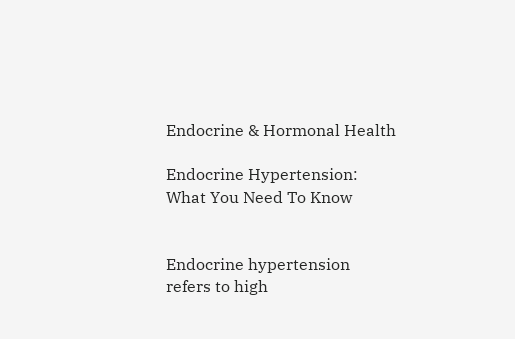Endocrine & Hormonal Health

Endocrine Hypertension: What You Need To Know


Endocrine hypertension refers to high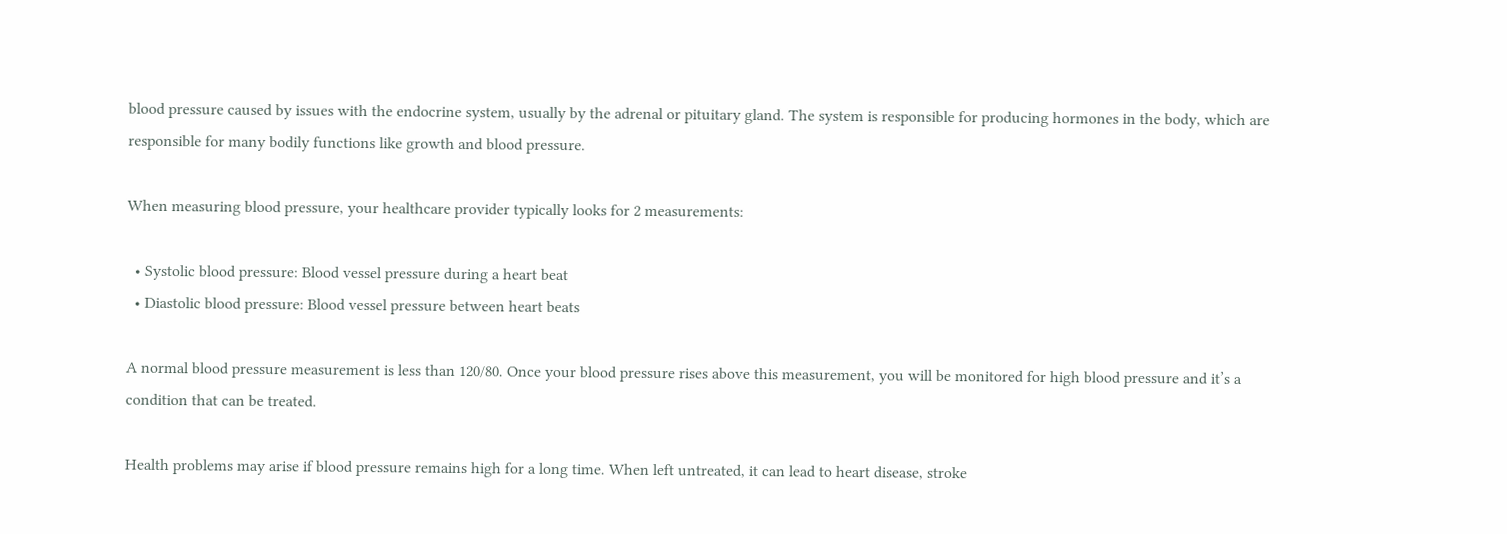blood pressure caused by issues with the endocrine system, usually by the adrenal or pituitary gland. The system is responsible for producing hormones in the body, which are responsible for many bodily functions like growth and blood pressure.

When measuring blood pressure, your healthcare provider typically looks for 2 measurements:

  • Systolic blood pressure: Blood vessel pressure during a heart beat
  • Diastolic blood pressure: Blood vessel pressure between heart beats

A normal blood pressure measurement is less than 120/80. Once your blood pressure rises above this measurement, you will be monitored for high blood pressure and it’s a condition that can be treated.

Health problems may arise if blood pressure remains high for a long time. When left untreated, it can lead to heart disease, stroke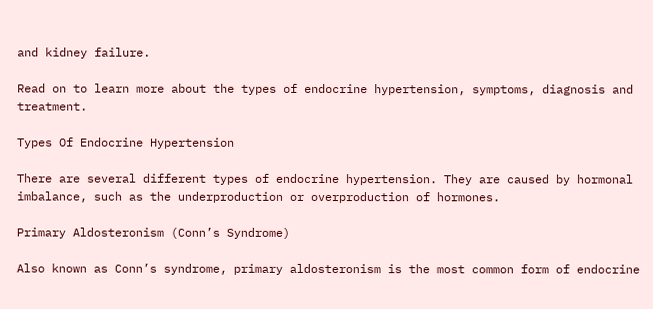and kidney failure.

Read on to learn more about the types of endocrine hypertension, symptoms, diagnosis and treatment.

Types Of Endocrine Hypertension

There are several different types of endocrine hypertension. They are caused by hormonal imbalance, such as the underproduction or overproduction of hormones.

Primary Aldosteronism (Conn’s Syndrome)

Also known as Conn’s syndrome, primary aldosteronism is the most common form of endocrine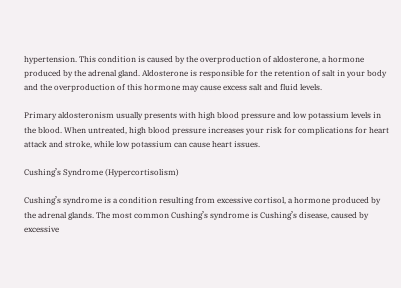hypertension. This condition is caused by the overproduction of aldosterone, a hormone produced by the adrenal gland. Aldosterone is responsible for the retention of salt in your body and the overproduction of this hormone may cause excess salt and fluid levels.

Primary aldosteronism usually presents with high blood pressure and low potassium levels in the blood. When untreated, high blood pressure increases your risk for complications for heart attack and stroke, while low potassium can cause heart issues.

Cushing’s Syndrome (Hypercortisolism)

Cushing’s syndrome is a condition resulting from excessive cortisol, a hormone produced by the adrenal glands. The most common Cushing’s syndrome is Cushing’s disease, caused by excessive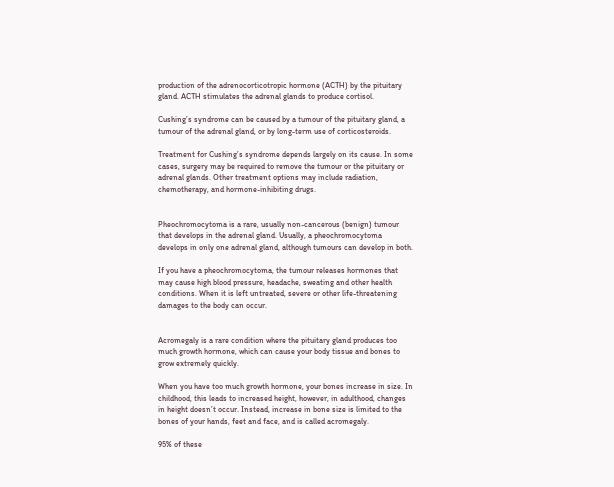production of the adrenocorticotropic hormone (ACTH) by the pituitary gland. ACTH stimulates the adrenal glands to produce cortisol.

Cushing’s syndrome can be caused by a tumour of the pituitary gland, a tumour of the adrenal gland, or by long-term use of corticosteroids.

Treatment for Cushing’s syndrome depends largely on its cause. In some cases, surgery may be required to remove the tumour or the pituitary or adrenal glands. Other treatment options may include radiation, chemotherapy, and hormone-inhibiting drugs.


Pheochromocytoma is a rare, usually non-cancerous (benign) tumour that develops in the adrenal gland. Usually, a pheochromocytoma develops in only one adrenal gland, although tumours can develop in both.

If you have a pheochromocytoma, the tumour releases hormones that may cause high blood pressure, headache, sweating and other health conditions. When it is left untreated, severe or other life-threatening damages to the body can occur.


Acromegaly is a rare condition where the pituitary gland produces too much growth hormone, which can cause your body tissue and bones to grow extremely quickly.

When you have too much growth hormone, your bones increase in size. In childhood, this leads to increased height, however, in adulthood, changes in height doesn’t occur. Instead, increase in bone size is limited to the bones of your hands, feet and face, and is called acromegaly.

95% of these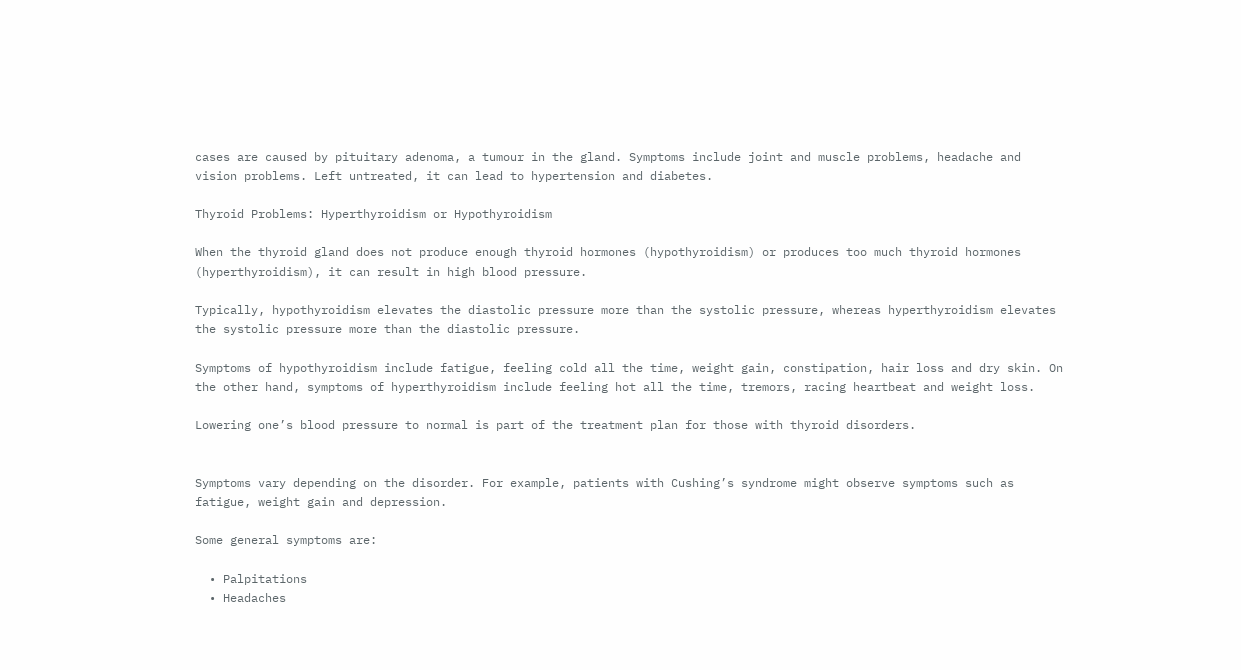cases are caused by pituitary adenoma, a tumour in the gland. Symptoms include joint and muscle problems, headache and vision problems. Left untreated, it can lead to hypertension and diabetes.

Thyroid Problems: Hyperthyroidism or Hypothyroidism

When the thyroid gland does not produce enough thyroid hormones (hypothyroidism) or produces too much thyroid hormones (hyperthyroidism), it can result in high blood pressure.

Typically, hypothyroidism elevates the diastolic pressure more than the systolic pressure, whereas hyperthyroidism elevates the systolic pressure more than the diastolic pressure.

Symptoms of hypothyroidism include fatigue, feeling cold all the time, weight gain, constipation, hair loss and dry skin. On the other hand, symptoms of hyperthyroidism include feeling hot all the time, tremors, racing heartbeat and weight loss.

Lowering one’s blood pressure to normal is part of the treatment plan for those with thyroid disorders.


Symptoms vary depending on the disorder. For example, patients with Cushing’s syndrome might observe symptoms such as fatigue, weight gain and depression.

Some general symptoms are:

  • Palpitations
  • Headaches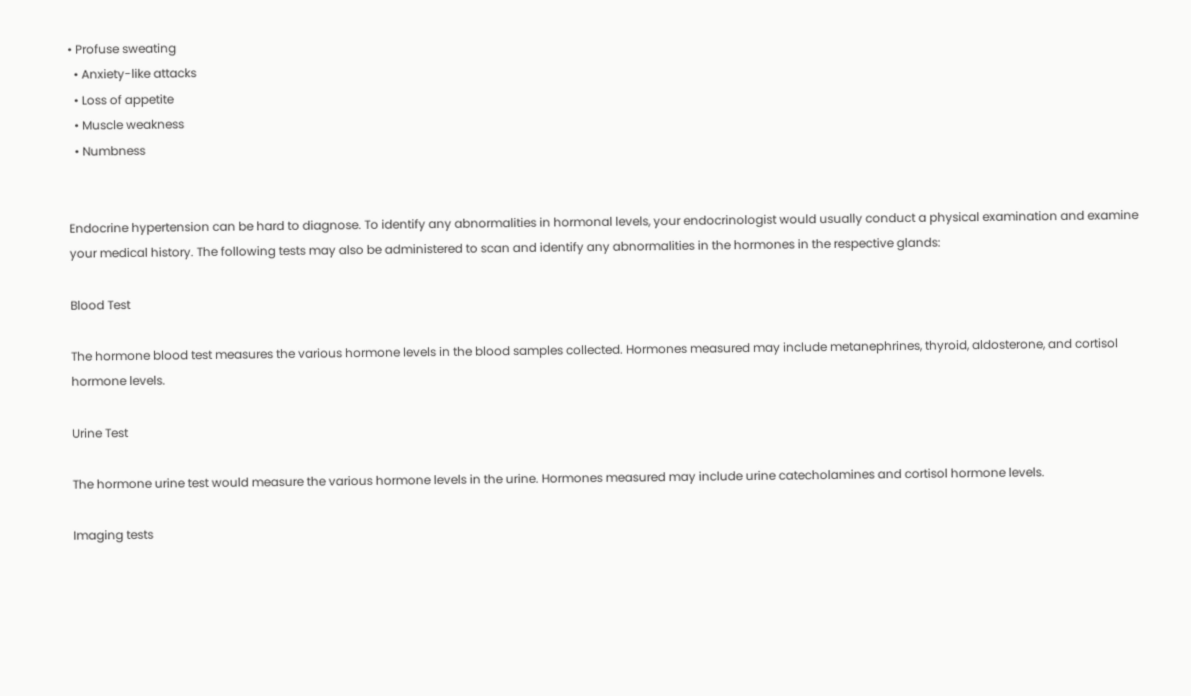• Profuse sweating
  • Anxiety-like attacks
  • Loss of appetite
  • Muscle weakness
  • Numbness


Endocrine hypertension can be hard to diagnose. To identify any abnormalities in hormonal levels, your endocrinologist would usually conduct a physical examination and examine your medical history. The following tests may also be administered to scan and identify any abnormalities in the hormones in the respective glands:

Blood Test

The hormone blood test measures the various hormone levels in the blood samples collected. Hormones measured may include metanephrines, thyroid, aldosterone, and cortisol hormone levels.

Urine Test

The hormone urine test would measure the various hormone levels in the urine. Hormones measured may include urine catecholamines and cortisol hormone levels.

Imaging tests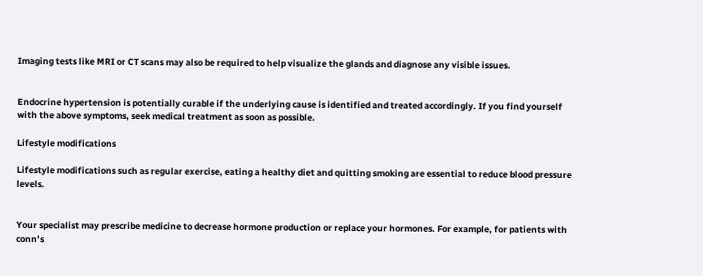Imaging tests like MRI or CT scans may also be required to help visualize the glands and diagnose any visible issues.


Endocrine hypertension is potentially curable if the underlying cause is identified and treated accordingly. If you find yourself with the above symptoms, seek medical treatment as soon as possible.

Lifestyle modifications

Lifestyle modifications such as regular exercise, eating a healthy diet and quitting smoking are essential to reduce blood pressure levels.


Your specialist may prescribe medicine to decrease hormone production or replace your hormones. For example, for patients with conn’s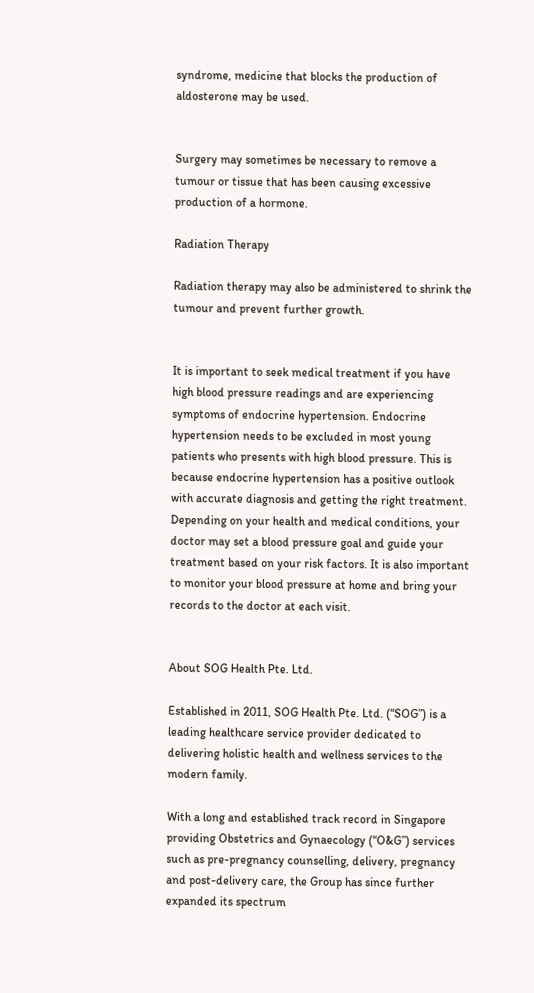syndrome, medicine that blocks the production of aldosterone may be used.


Surgery may sometimes be necessary to remove a tumour or tissue that has been causing excessive production of a hormone.

Radiation Therapy

Radiation therapy may also be administered to shrink the tumour and prevent further growth.


It is important to seek medical treatment if you have high blood pressure readings and are experiencing symptoms of endocrine hypertension. Endocrine hypertension needs to be excluded in most young patients who presents with high blood pressure. This is because endocrine hypertension has a positive outlook with accurate diagnosis and getting the right treatment. Depending on your health and medical conditions, your doctor may set a blood pressure goal and guide your treatment based on your risk factors. It is also important to monitor your blood pressure at home and bring your records to the doctor at each visit.


About SOG Health Pte. Ltd.

Established in 2011, SOG Health Pte. Ltd. (“SOG”) is a leading healthcare service provider dedicated to delivering holistic health and wellness services to the modern family.

With a long and established track record in Singapore providing Obstetrics and Gynaecology (“O&G”) services such as pre-pregnancy counselling, delivery, pregnancy and post-delivery care, the Group has since further expanded its spectrum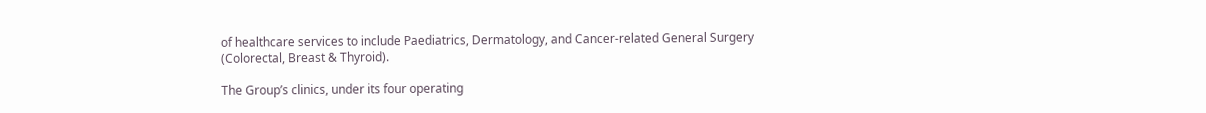of healthcare services to include Paediatrics, Dermatology, and Cancer-related General Surgery (Colorectal, Breast & Thyroid).

The Group’s clinics, under its four operating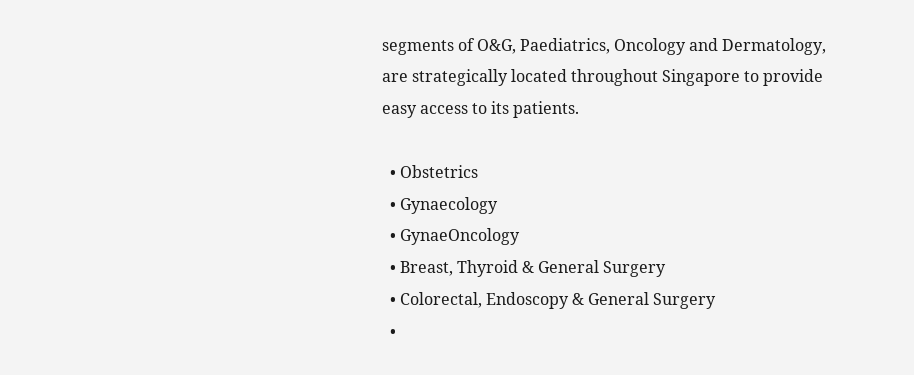segments of O&G, Paediatrics, Oncology and Dermatology, are strategically located throughout Singapore to provide easy access to its patients.

  • Obstetrics
  • Gynaecology
  • GynaeOncology
  • Breast, Thyroid & General Surgery
  • Colorectal, Endoscopy & General Surgery
  •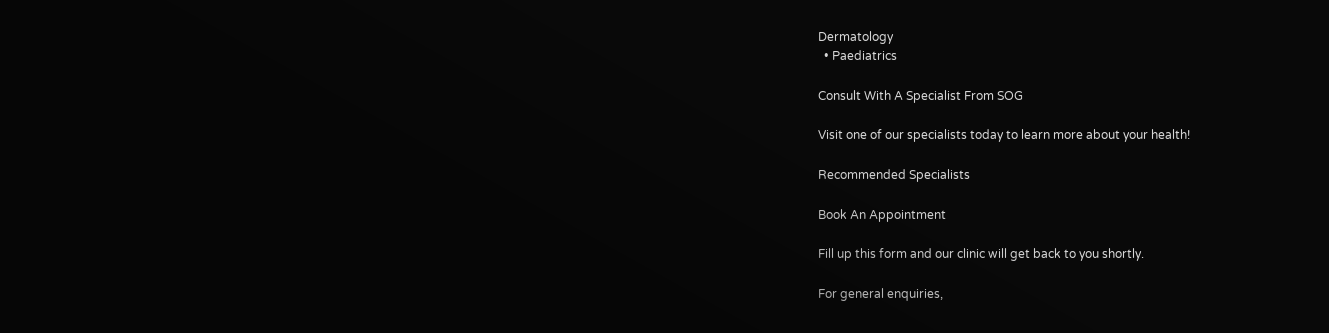Dermatology
  • Paediatrics

Consult With A Specialist From SOG

Visit one of our specialists today to learn more about your health!

Recommended Specialists

Book An Appointment

Fill up this form and our clinic will get back to you shortly.

For general enquiries,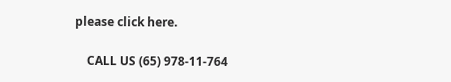please click here.

    CALL US (65) 978-11-764